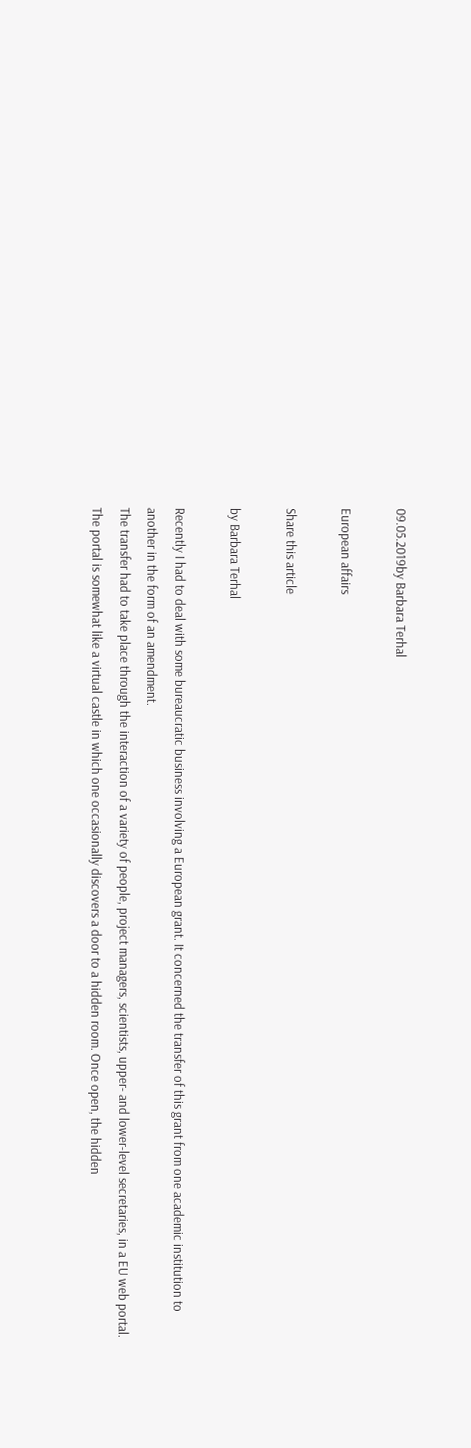09.05.2019by Barbara Terhal

European affairs

Share this article

by Barbara Terhal

Recently I had to deal with some bureaucratic business involving a European grant. It concerned the transfer of this grant from one academic institution to another in the form of an amendment.
The transfer had to take place through the interaction of a variety of people, project managers, scientists, upper- and lower-level secretaries, in a EU web portal.
The portal is somewhat like a virtual castle in which one occasionally discovers a door to a hidden room. Once open, the hidden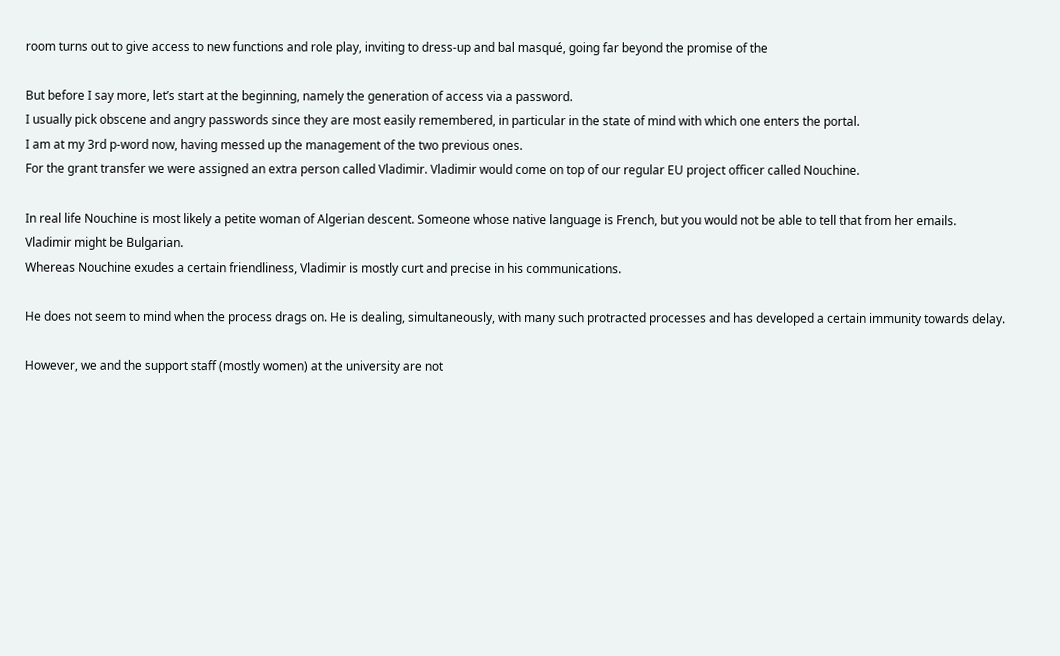room turns out to give access to new functions and role play, inviting to dress-up and bal masqué, going far beyond the promise of the

But before I say more, let’s start at the beginning, namely the generation of access via a password.
I usually pick obscene and angry passwords since they are most easily remembered, in particular in the state of mind with which one enters the portal.
I am at my 3rd p-word now, having messed up the management of the two previous ones.
For the grant transfer we were assigned an extra person called Vladimir. Vladimir would come on top of our regular EU project officer called Nouchine.

In real life Nouchine is most likely a petite woman of Algerian descent. Someone whose native language is French, but you would not be able to tell that from her emails.
Vladimir might be Bulgarian.
Whereas Nouchine exudes a certain friendliness, Vladimir is mostly curt and precise in his communications.

He does not seem to mind when the process drags on. He is dealing, simultaneously, with many such protracted processes and has developed a certain immunity towards delay.

However, we and the support staff (mostly women) at the university are not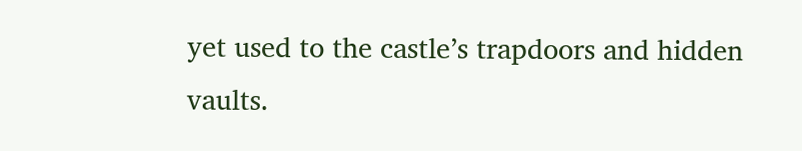yet used to the castle’s trapdoors and hidden vaults.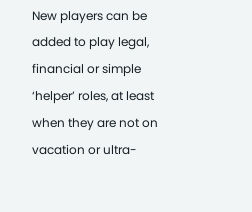New players can be added to play legal, financial or simple ‘helper’ roles, at least when they are not on vacation or ultra-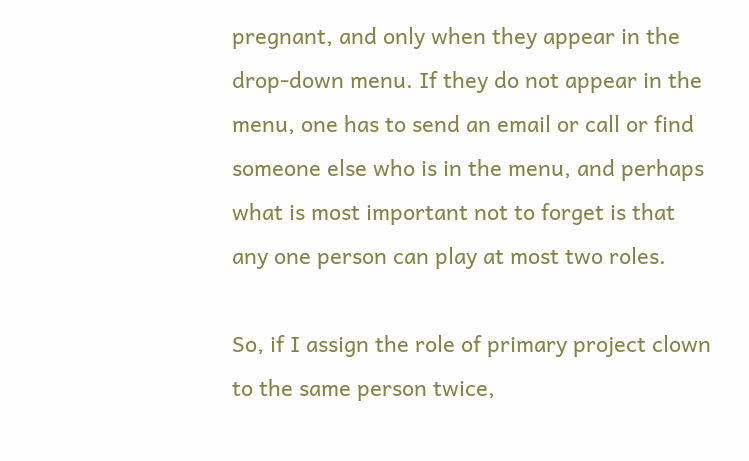pregnant, and only when they appear in the drop-down menu. If they do not appear in the menu, one has to send an email or call or find someone else who is in the menu, and perhaps what is most important not to forget is that any one person can play at most two roles.

So, if I assign the role of primary project clown to the same person twice,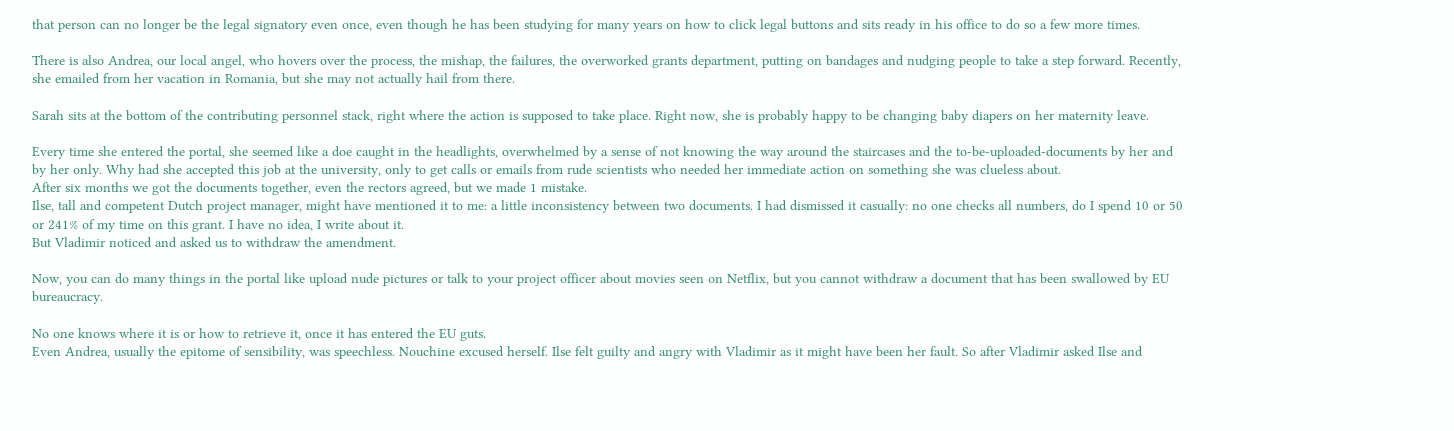that person can no longer be the legal signatory even once, even though he has been studying for many years on how to click legal buttons and sits ready in his office to do so a few more times.

There is also Andrea, our local angel, who hovers over the process, the mishap, the failures, the overworked grants department, putting on bandages and nudging people to take a step forward. Recently, she emailed from her vacation in Romania, but she may not actually hail from there.

Sarah sits at the bottom of the contributing personnel stack, right where the action is supposed to take place. Right now, she is probably happy to be changing baby diapers on her maternity leave.

Every time she entered the portal, she seemed like a doe caught in the headlights, overwhelmed by a sense of not knowing the way around the staircases and the to-be-uploaded-documents by her and by her only. Why had she accepted this job at the university, only to get calls or emails from rude scientists who needed her immediate action on something she was clueless about.
After six months we got the documents together, even the rectors agreed, but we made 1 mistake.
Ilse, tall and competent Dutch project manager, might have mentioned it to me: a little inconsistency between two documents. I had dismissed it casually: no one checks all numbers, do I spend 10 or 50 or 241% of my time on this grant. I have no idea, I write about it.
But Vladimir noticed and asked us to withdraw the amendment.

Now, you can do many things in the portal like upload nude pictures or talk to your project officer about movies seen on Netflix, but you cannot withdraw a document that has been swallowed by EU bureaucracy.

No one knows where it is or how to retrieve it, once it has entered the EU guts.
Even Andrea, usually the epitome of sensibility, was speechless. Nouchine excused herself. Ilse felt guilty and angry with Vladimir as it might have been her fault. So after Vladimir asked Ilse and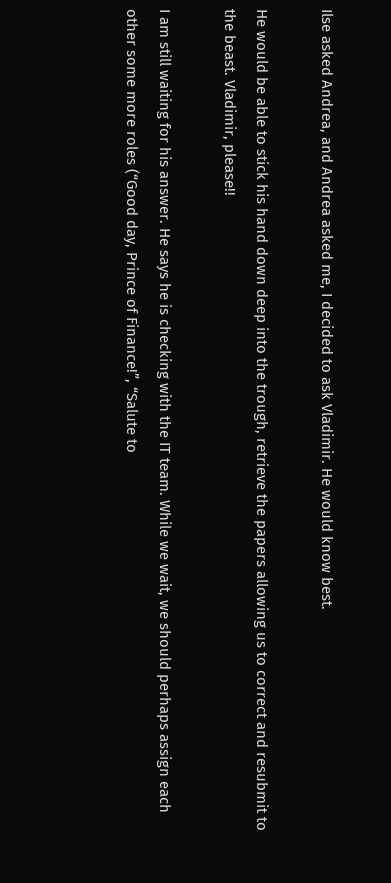Ilse asked Andrea, and Andrea asked me, I decided to ask Vladimir. He would know best.

He would be able to stick his hand down deep into the trough, retrieve the papers allowing us to correct and resubmit to the beast. Vladimir, please!!

I am still waiting for his answer. He says he is checking with the IT team. While we wait, we should perhaps assign each other some more roles (“Good day, Prince of Finance!”, “Salute to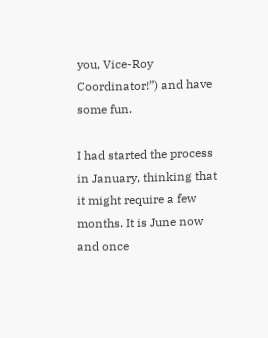you, Vice-Roy Coordinator!”) and have some fun.

I had started the process in January, thinking that it might require a few months. It is June now and once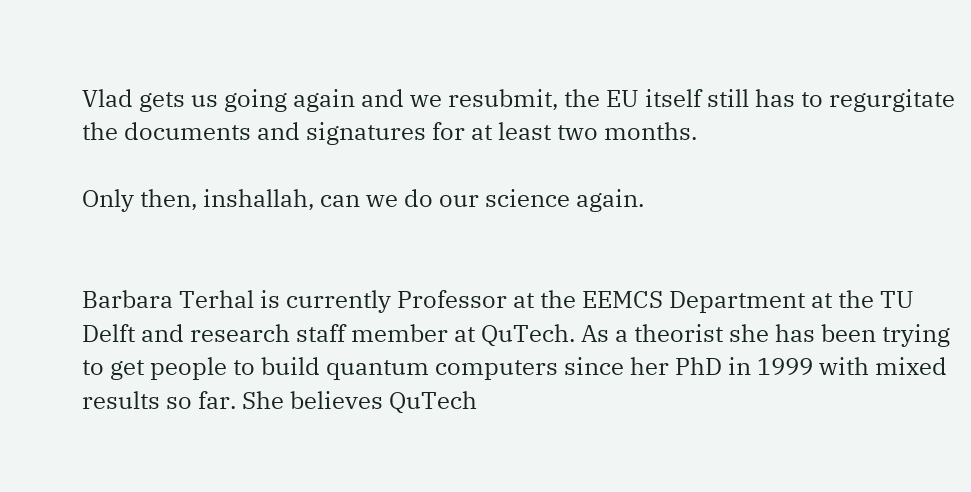Vlad gets us going again and we resubmit, the EU itself still has to regurgitate the documents and signatures for at least two months.

Only then, inshallah, can we do our science again.


Barbara Terhal is currently Professor at the EEMCS Department at the TU Delft and research staff member at QuTech. As a theorist she has been trying to get people to build quantum computers since her PhD in 1999 with mixed results so far. She believes QuTech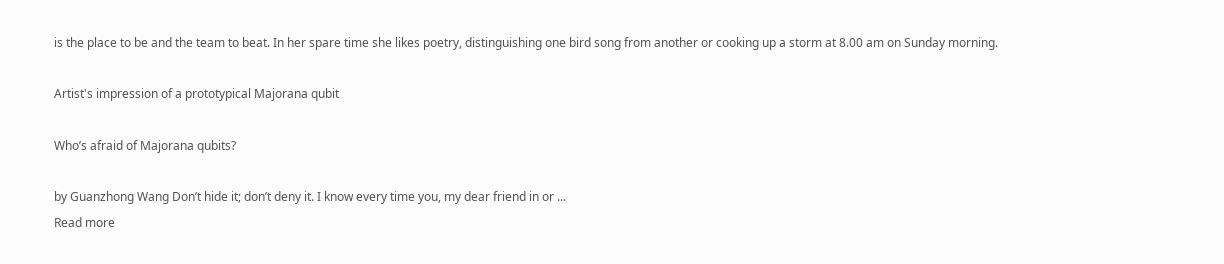is the place to be and the team to beat. In her spare time she likes poetry, distinguishing one bird song from another or cooking up a storm at 8.00 am on Sunday morning.

Artist's impression of a prototypical Majorana qubit

Who’s afraid of Majorana qubits?

by Guanzhong Wang Don’t hide it; don’t deny it. I know every time you, my dear friend in or ...
Read more